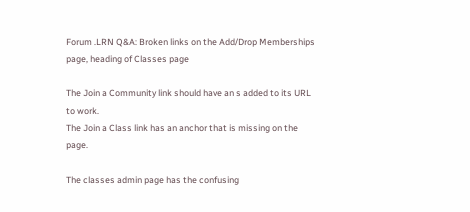Forum .LRN Q&A: Broken links on the Add/Drop Memberships page, heading of Classes page

The Join a Community link should have an s added to its URL to work.
The Join a Class link has an anchor that is missing on the page.

The classes admin page has the confusing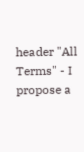header "All Terms" - I
propose a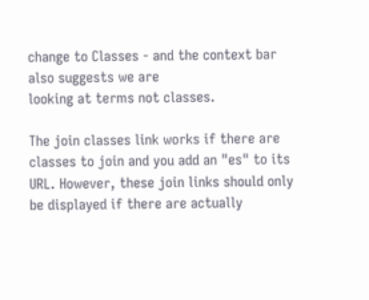change to Classes - and the context bar also suggests we are
looking at terms not classes.

The join classes link works if there are classes to join and you add an "es" to its URL. However, these join links should only be displayed if there are actually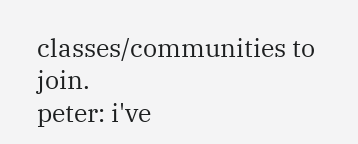classes/communities to join.
peter: i've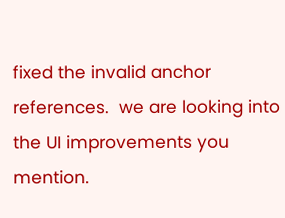fixed the invalid anchor references.  we are looking into the UI improvements you mention.